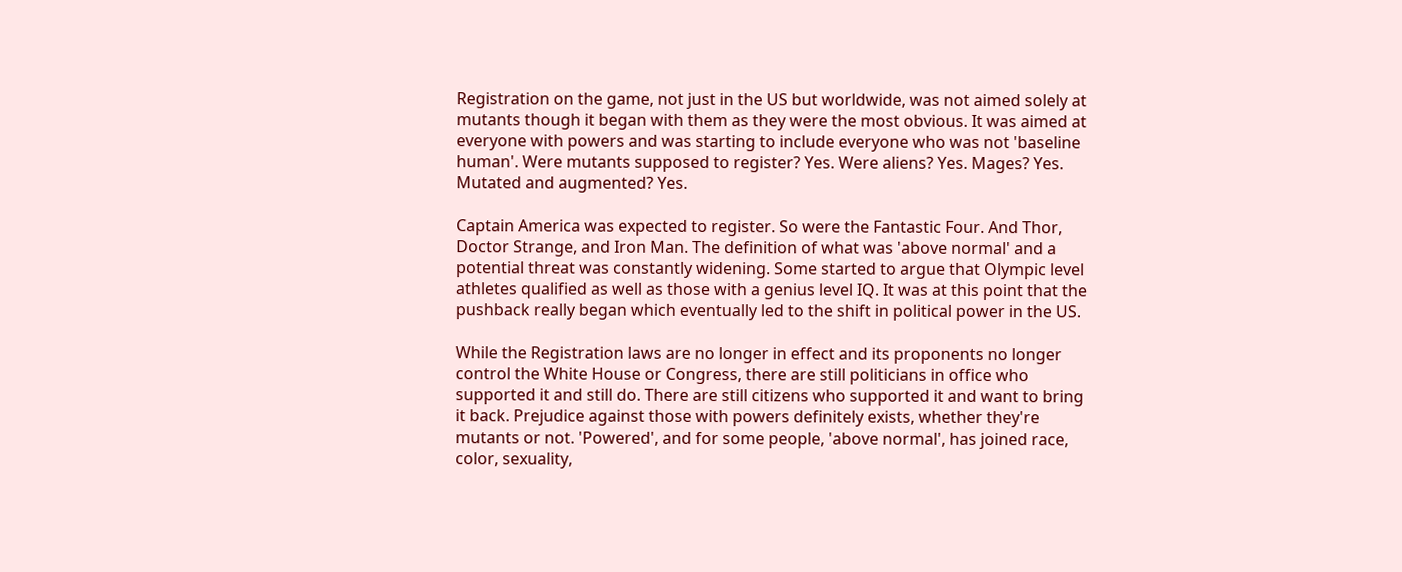Registration on the game, not just in the US but worldwide, was not aimed solely at mutants though it began with them as they were the most obvious. It was aimed at everyone with powers and was starting to include everyone who was not 'baseline human'. Were mutants supposed to register? Yes. Were aliens? Yes. Mages? Yes. Mutated and augmented? Yes.

Captain America was expected to register. So were the Fantastic Four. And Thor, Doctor Strange, and Iron Man. The definition of what was 'above normal' and a potential threat was constantly widening. Some started to argue that Olympic level athletes qualified as well as those with a genius level IQ. It was at this point that the pushback really began which eventually led to the shift in political power in the US.

While the Registration laws are no longer in effect and its proponents no longer control the White House or Congress, there are still politicians in office who supported it and still do. There are still citizens who supported it and want to bring it back. Prejudice against those with powers definitely exists, whether they're mutants or not. 'Powered', and for some people, 'above normal', has joined race, color, sexuality,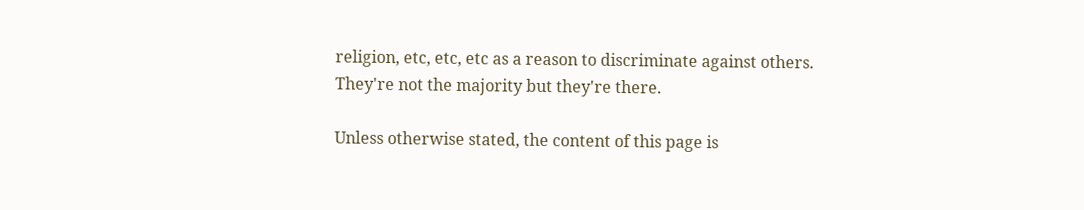religion, etc, etc, etc as a reason to discriminate against others. They're not the majority but they're there.

Unless otherwise stated, the content of this page is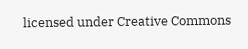licensed under Creative Commons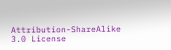Attribution-ShareAlike 3.0 License